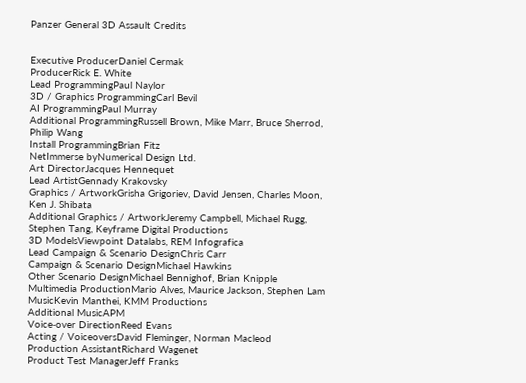Panzer General 3D Assault Credits


Executive ProducerDaniel Cermak
ProducerRick E. White
Lead ProgrammingPaul Naylor
3D / Graphics ProgrammingCarl Bevil
AI ProgrammingPaul Murray
Additional ProgrammingRussell Brown, Mike Marr, Bruce Sherrod, Philip Wang
Install ProgrammingBrian Fitz
NetImmerse byNumerical Design Ltd.
Art DirectorJacques Hennequet
Lead ArtistGennady Krakovsky
Graphics / ArtworkGrisha Grigoriev, David Jensen, Charles Moon, Ken J. Shibata
Additional Graphics / ArtworkJeremy Campbell, Michael Rugg, Stephen Tang, Keyframe Digital Productions
3D ModelsViewpoint Datalabs, REM Infografica
Lead Campaign & Scenario DesignChris Carr
Campaign & Scenario DesignMichael Hawkins
Other Scenario DesignMichael Bennighof, Brian Knipple
Multimedia ProductionMario Alves, Maurice Jackson, Stephen Lam
MusicKevin Manthei, KMM Productions
Additional MusicAPM
Voice‑over DirectionReed Evans
Acting / VoiceoversDavid Fleminger, Norman Macleod
Production AssistantRichard Wagenet
Product Test ManagerJeff Franks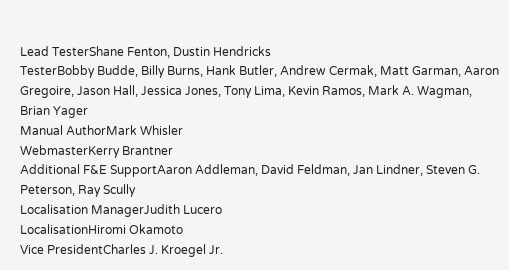Lead TesterShane Fenton, Dustin Hendricks
TesterBobby Budde, Billy Burns, Hank Butler, Andrew Cermak, Matt Garman, Aaron Gregoire, Jason Hall, Jessica Jones, Tony Lima, Kevin Ramos, Mark A. Wagman, Brian Yager
Manual AuthorMark Whisler
WebmasterKerry Brantner
Additional F&E SupportAaron Addleman, David Feldman, Jan Lindner, Steven G. Peterson, Ray Scully
Localisation ManagerJudith Lucero
LocalisationHiromi Okamoto
Vice PresidentCharles J. Kroegel Jr.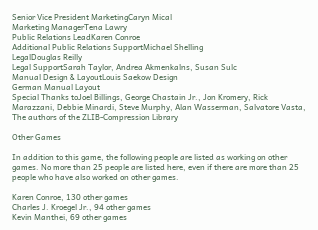Senior Vice President MarketingCaryn Mical
Marketing ManagerTena Lawry
Public Relations LeadKaren Conroe
Additional Public Relations SupportMichael Shelling
LegalDouglas Reilly
Legal SupportSarah Taylor, Andrea Akmenkalns, Susan Sulc
Manual Design & LayoutLouis Saekow Design
German Manual Layout
Special Thanks toJoel Billings, George Chastain Jr., Jon Kromery, Rick Marazzani, Debbie Minardi, Steve Murphy, Alan Wasserman, Salvatore Vasta, The authors of the ZLIB-Compression Library

Other Games

In addition to this game, the following people are listed as working on other games. No more than 25 people are listed here, even if there are more than 25 people who have also worked on other games.

Karen Conroe, 130 other games
Charles J. Kroegel Jr., 94 other games
Kevin Manthei, 69 other games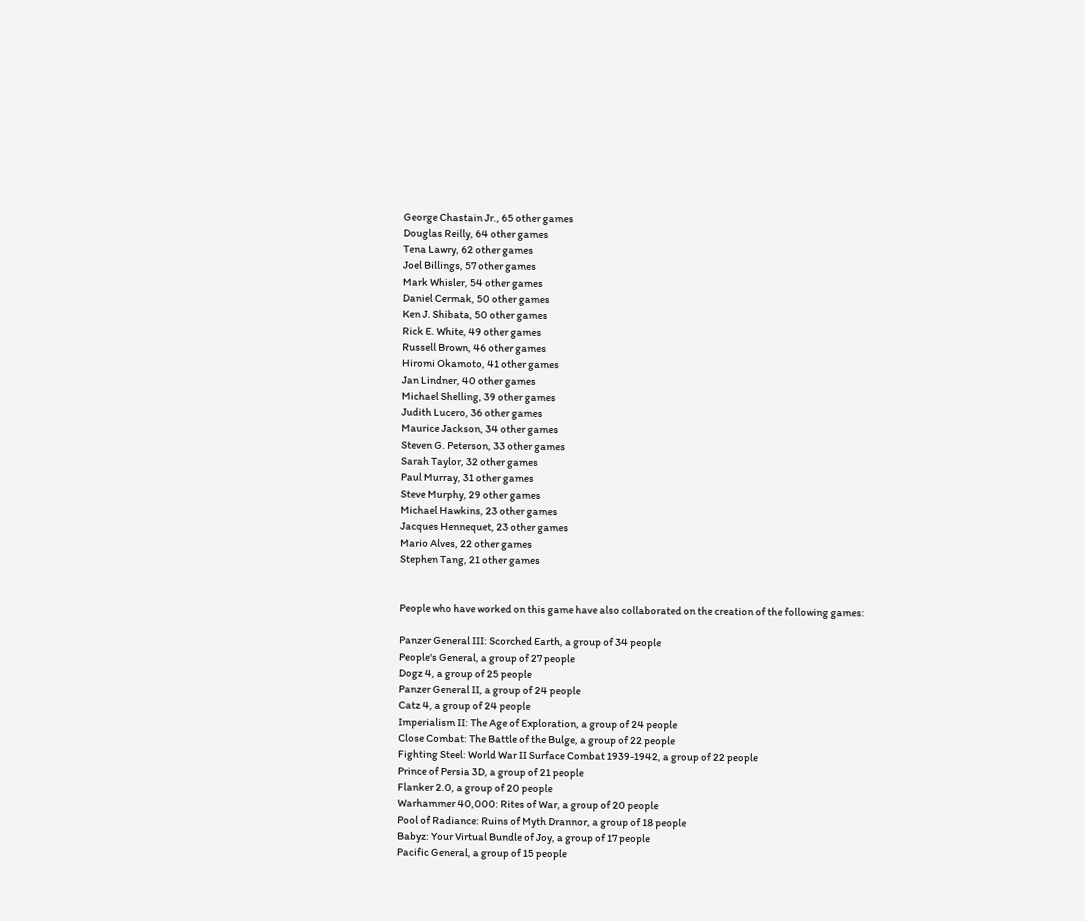George Chastain Jr., 65 other games
Douglas Reilly, 64 other games
Tena Lawry, 62 other games
Joel Billings, 57 other games
Mark Whisler, 54 other games
Daniel Cermak, 50 other games
Ken J. Shibata, 50 other games
Rick E. White, 49 other games
Russell Brown, 46 other games
Hiromi Okamoto, 41 other games
Jan Lindner, 40 other games
Michael Shelling, 39 other games
Judith Lucero, 36 other games
Maurice Jackson, 34 other games
Steven G. Peterson, 33 other games
Sarah Taylor, 32 other games
Paul Murray, 31 other games
Steve Murphy, 29 other games
Michael Hawkins, 23 other games
Jacques Hennequet, 23 other games
Mario Alves, 22 other games
Stephen Tang, 21 other games


People who have worked on this game have also collaborated on the creation of the following games:

Panzer General III: Scorched Earth, a group of 34 people
People's General, a group of 27 people
Dogz 4, a group of 25 people
Panzer General II, a group of 24 people
Catz 4, a group of 24 people
Imperialism II: The Age of Exploration, a group of 24 people
Close Combat: The Battle of the Bulge, a group of 22 people
Fighting Steel: World War II Surface Combat 1939-1942, a group of 22 people
Prince of Persia 3D, a group of 21 people
Flanker 2.0, a group of 20 people
Warhammer 40,000: Rites of War, a group of 20 people
Pool of Radiance: Ruins of Myth Drannor, a group of 18 people
Babyz: Your Virtual Bundle of Joy, a group of 17 people
Pacific General, a group of 15 people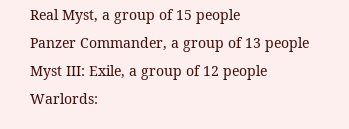Real Myst, a group of 15 people
Panzer Commander, a group of 13 people
Myst III: Exile, a group of 12 people
Warlords: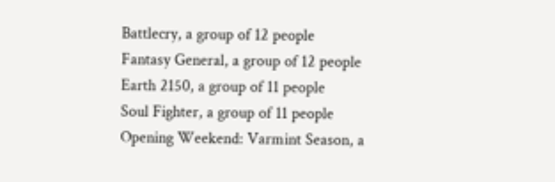Battlecry, a group of 12 people
Fantasy General, a group of 12 people
Earth 2150, a group of 11 people
Soul Fighter, a group of 11 people
Opening Weekend: Varmint Season, a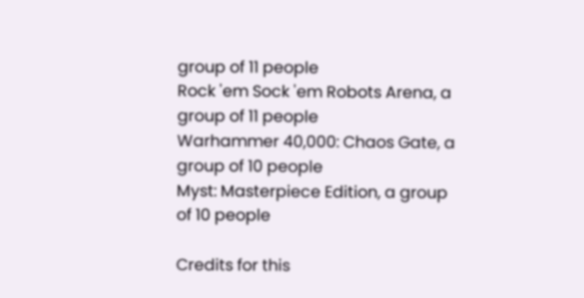group of 11 people
Rock 'em Sock 'em Robots Arena, a group of 11 people
Warhammer 40,000: Chaos Gate, a group of 10 people
Myst: Masterpiece Edition, a group of 10 people

Credits for this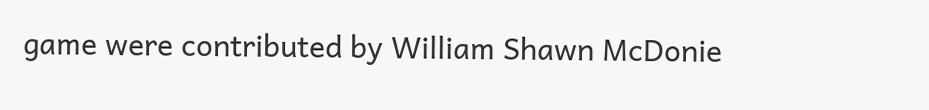game were contributed by William Shawn McDonie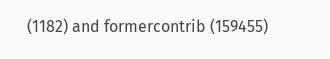(1182) and formercontrib (159455)